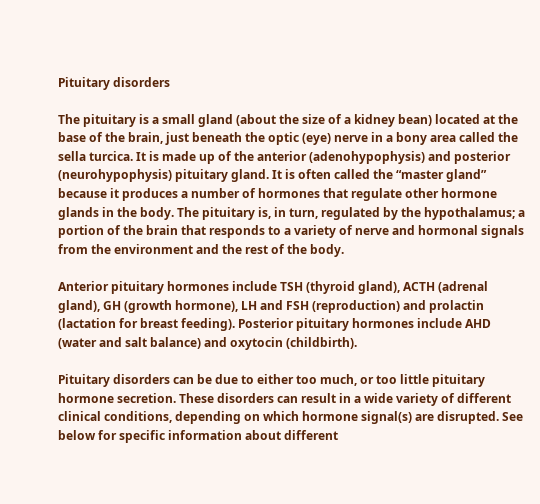Pituitary disorders

The pituitary is a small gland (about the size of a kidney bean) located at the base of the brain, just beneath the optic (eye) nerve in a bony area called the sella turcica. It is made up of the anterior (adenohypophysis) and posterior (neurohypophysis) pituitary gland. It is often called the “master gland” because it produces a number of hormones that regulate other hormone glands in the body. The pituitary is, in turn, regulated by the hypothalamus; a portion of the brain that responds to a variety of nerve and hormonal signals from the environment and the rest of the body.

Anterior pituitary hormones include TSH (thyroid gland), ACTH (adrenal gland), GH (growth hormone), LH and FSH (reproduction) and prolactin (lactation for breast feeding). Posterior pituitary hormones include AHD (water and salt balance) and oxytocin (childbirth).

Pituitary disorders can be due to either too much, or too little pituitary hormone secretion. These disorders can result in a wide variety of different clinical conditions, depending on which hormone signal(s) are disrupted. See below for specific information about different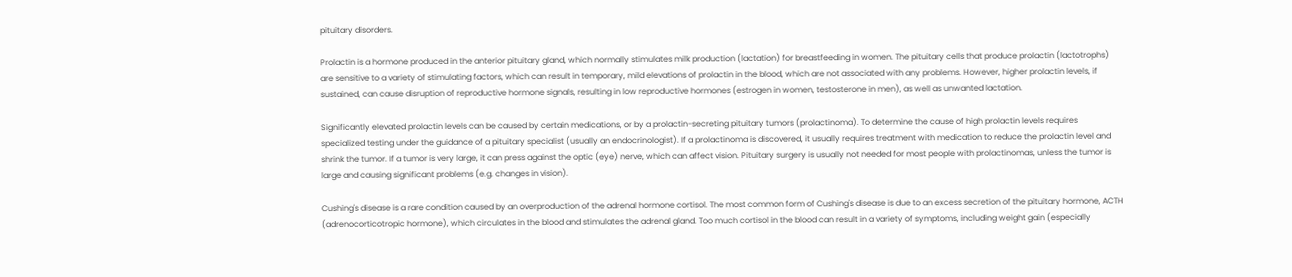pituitary disorders.

Prolactin is a hormone produced in the anterior pituitary gland, which normally stimulates milk production (lactation) for breastfeeding in women. The pituitary cells that produce prolactin (lactotrophs) are sensitive to a variety of stimulating factors, which can result in temporary, mild elevations of prolactin in the blood, which are not associated with any problems. However, higher prolactin levels, if sustained, can cause disruption of reproductive hormone signals, resulting in low reproductive hormones (estrogen in women, testosterone in men), as well as unwanted lactation.

Significantly elevated prolactin levels can be caused by certain medications, or by a prolactin-secreting pituitary tumors (prolactinoma). To determine the cause of high prolactin levels requires specialized testing under the guidance of a pituitary specialist (usually an endocrinologist). If a prolactinoma is discovered, it usually requires treatment with medication to reduce the prolactin level and shrink the tumor. If a tumor is very large, it can press against the optic (eye) nerve, which can affect vision. Pituitary surgery is usually not needed for most people with prolactinomas, unless the tumor is large and causing significant problems (e.g. changes in vision).

Cushing's disease is a rare condition caused by an overproduction of the adrenal hormone cortisol. The most common form of Cushing's disease is due to an excess secretion of the pituitary hormone, ACTH (adrenocorticotropic hormone), which circulates in the blood and stimulates the adrenal gland. Too much cortisol in the blood can result in a variety of symptoms, including weight gain (especially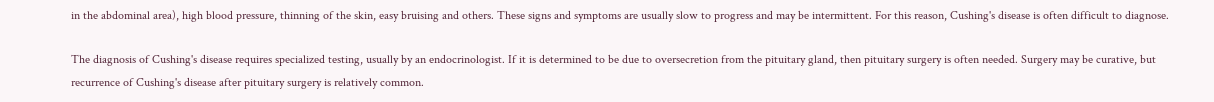in the abdominal area), high blood pressure, thinning of the skin, easy bruising and others. These signs and symptoms are usually slow to progress and may be intermittent. For this reason, Cushing's disease is often difficult to diagnose.

The diagnosis of Cushing's disease requires specialized testing, usually by an endocrinologist. If it is determined to be due to oversecretion from the pituitary gland, then pituitary surgery is often needed. Surgery may be curative, but recurrence of Cushing's disease after pituitary surgery is relatively common.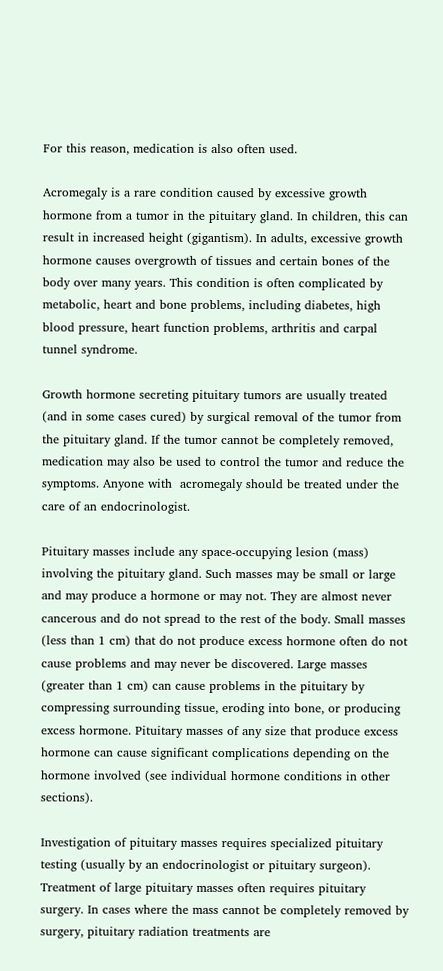For this reason, medication is also often used.

Acromegaly is a rare condition caused by excessive growth hormone from a tumor in the pituitary gland. In children, this can result in increased height (gigantism). In adults, excessive growth hormone causes overgrowth of tissues and certain bones of the body over many years. This condition is often complicated by metabolic, heart and bone problems, including diabetes, high blood pressure, heart function problems, arthritis and carpal tunnel syndrome.

Growth hormone secreting pituitary tumors are usually treated (and in some cases cured) by surgical removal of the tumor from the pituitary gland. If the tumor cannot be completely removed, medication may also be used to control the tumor and reduce the symptoms. Anyone with  acromegaly should be treated under the care of an endocrinologist.

Pituitary masses include any space-occupying lesion (mass) involving the pituitary gland. Such masses may be small or large and may produce a hormone or may not. They are almost never cancerous and do not spread to the rest of the body. Small masses (less than 1 cm) that do not produce excess hormone often do not cause problems and may never be discovered. Large masses (greater than 1 cm) can cause problems in the pituitary by compressing surrounding tissue, eroding into bone, or producing excess hormone. Pituitary masses of any size that produce excess hormone can cause significant complications depending on the hormone involved (see individual hormone conditions in other sections).

Investigation of pituitary masses requires specialized pituitary testing (usually by an endocrinologist or pituitary surgeon). Treatment of large pituitary masses often requires pituitary surgery. In cases where the mass cannot be completely removed by surgery, pituitary radiation treatments are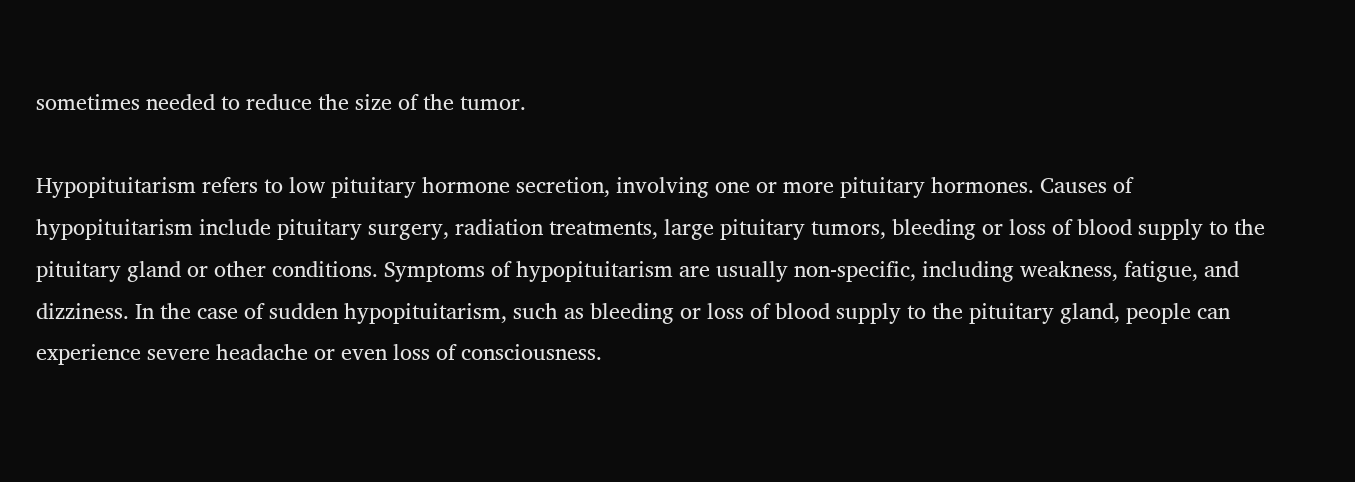sometimes needed to reduce the size of the tumor.

Hypopituitarism refers to low pituitary hormone secretion, involving one or more pituitary hormones. Causes of hypopituitarism include pituitary surgery, radiation treatments, large pituitary tumors, bleeding or loss of blood supply to the pituitary gland or other conditions. Symptoms of hypopituitarism are usually non-specific, including weakness, fatigue, and dizziness. In the case of sudden hypopituitarism, such as bleeding or loss of blood supply to the pituitary gland, people can experience severe headache or even loss of consciousness.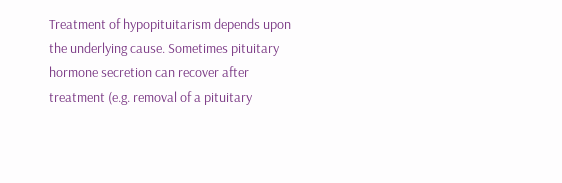Treatment of hypopituitarism depends upon the underlying cause. Sometimes pituitary hormone secretion can recover after treatment (e.g. removal of a pituitary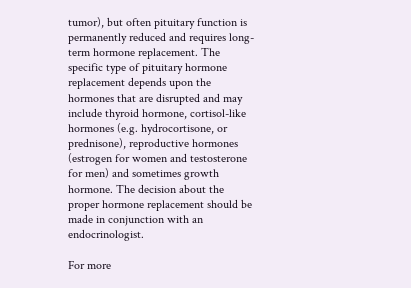tumor), but often pituitary function is permanently reduced and requires long-term hormone replacement. The specific type of pituitary hormone replacement depends upon the hormones that are disrupted and may include thyroid hormone, cortisol-like hormones (e.g. hydrocortisone, or prednisone), reproductive hormones (estrogen for women and testosterone for men) and sometimes growth hormone. The decision about the proper hormone replacement should be made in conjunction with an endocrinologist.

For more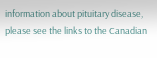information about pituitary disease, please see the links to the Canadian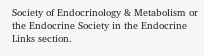Society of Endocrinology & Metabolism or the Endocrine Society in the Endocrine Links section.